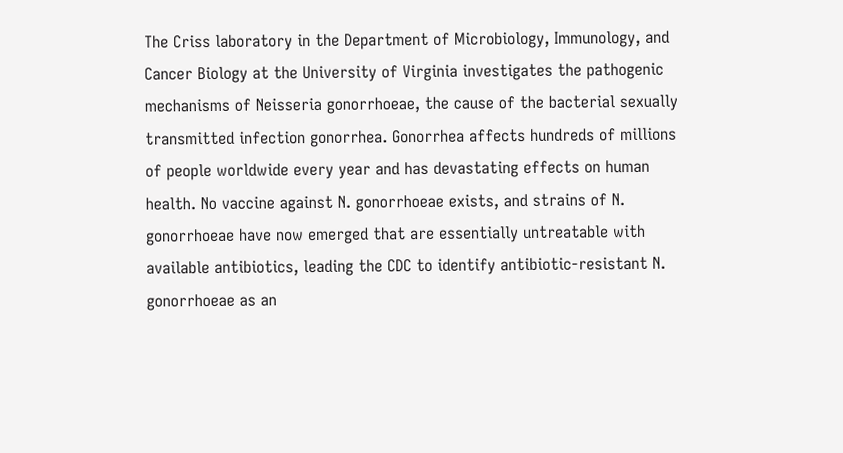The Criss laboratory in the Department of Microbiology, Immunology, and Cancer Biology at the University of Virginia investigates the pathogenic mechanisms of Neisseria gonorrhoeae, the cause of the bacterial sexually transmitted infection gonorrhea. Gonorrhea affects hundreds of millions of people worldwide every year and has devastating effects on human health. No vaccine against N. gonorrhoeae exists, and strains of N. gonorrhoeae have now emerged that are essentially untreatable with available antibiotics, leading the CDC to identify antibiotic-resistant N. gonorrhoeae as an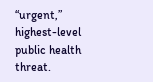“urgent,” highest-level public health threat.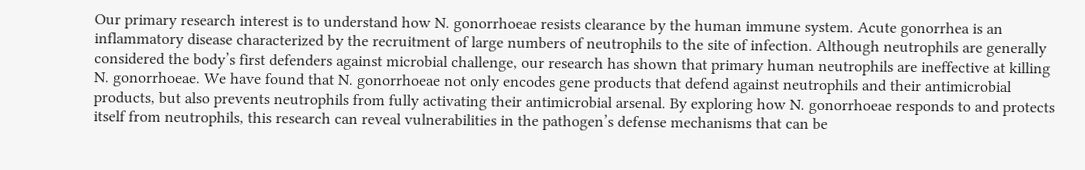Our primary research interest is to understand how N. gonorrhoeae resists clearance by the human immune system. Acute gonorrhea is an inflammatory disease characterized by the recruitment of large numbers of neutrophils to the site of infection. Although neutrophils are generally considered the body’s first defenders against microbial challenge, our research has shown that primary human neutrophils are ineffective at killing N. gonorrhoeae. We have found that N. gonorrhoeae not only encodes gene products that defend against neutrophils and their antimicrobial products, but also prevents neutrophils from fully activating their antimicrobial arsenal. By exploring how N. gonorrhoeae responds to and protects itself from neutrophils, this research can reveal vulnerabilities in the pathogen’s defense mechanisms that can be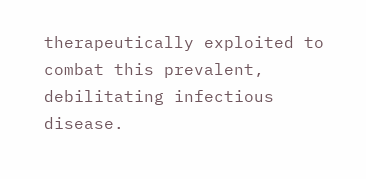therapeutically exploited to combat this prevalent, debilitating infectious disease.